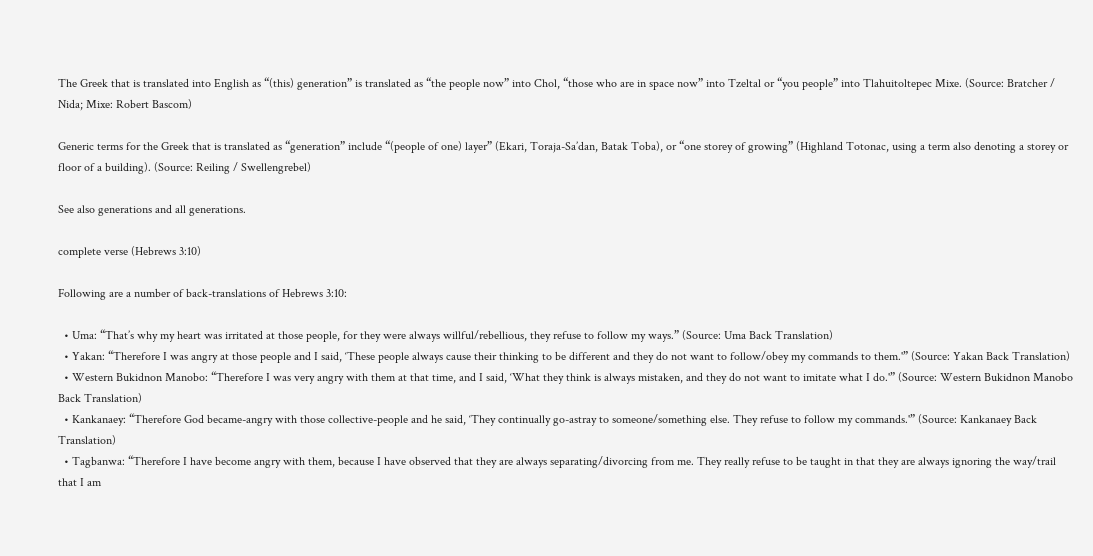The Greek that is translated into English as “(this) generation” is translated as “the people now” into Chol, “those who are in space now” into Tzeltal or “you people” into Tlahuitoltepec Mixe. (Source: Bratcher / Nida; Mixe: Robert Bascom)

Generic terms for the Greek that is translated as “generation” include “(people of one) layer” (Ekari, Toraja-Sa’dan, Batak Toba), or “one storey of growing” (Highland Totonac, using a term also denoting a storey or floor of a building). (Source: Reiling / Swellengrebel)

See also generations and all generations.

complete verse (Hebrews 3:10)

Following are a number of back-translations of Hebrews 3:10:

  • Uma: “That’s why my heart was irritated at those people, for they were always willful/rebellious, they refuse to follow my ways.” (Source: Uma Back Translation)
  • Yakan: “Therefore I was angry at those people and I said, ‘These people always cause their thinking to be different and they do not want to follow/obey my commands to them.'” (Source: Yakan Back Translation)
  • Western Bukidnon Manobo: “Therefore I was very angry with them at that time, and I said, ‘What they think is always mistaken, and they do not want to imitate what I do.'” (Source: Western Bukidnon Manobo Back Translation)
  • Kankanaey: “Therefore God became-angry with those collective-people and he said, ‘They continually go-astray to someone/something else. They refuse to follow my commands.'” (Source: Kankanaey Back Translation)
  • Tagbanwa: “Therefore I have become angry with them, because I have observed that they are always separating/divorcing from me. They really refuse to be taught in that they are always ignoring the way/trail that I am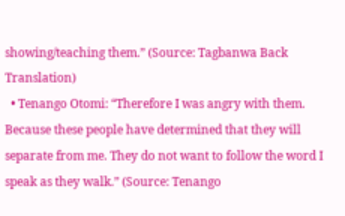showing/teaching them.” (Source: Tagbanwa Back Translation)
  • Tenango Otomi: “Therefore I was angry with them. Because these people have determined that they will separate from me. They do not want to follow the word I speak as they walk.” (Source: Tenango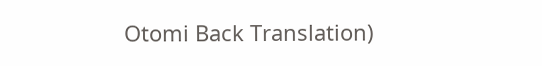Otomi Back Translation)